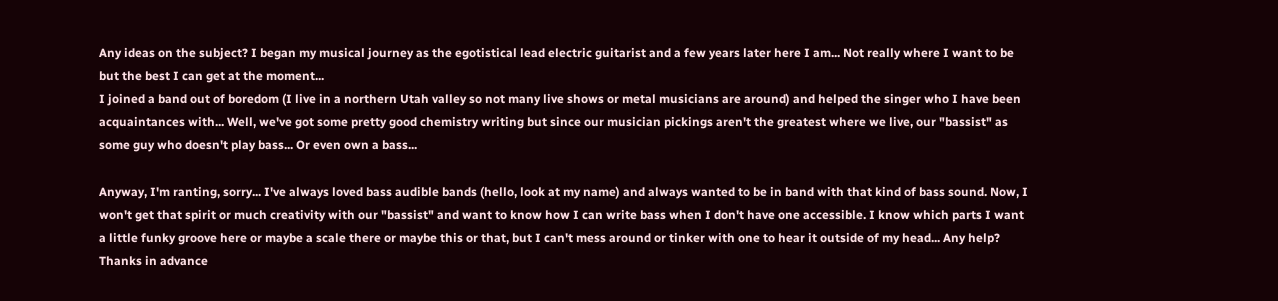Any ideas on the subject? I began my musical journey as the egotistical lead electric guitarist and a few years later here I am... Not really where I want to be but the best I can get at the moment...
I joined a band out of boredom (I live in a northern Utah valley so not many live shows or metal musicians are around) and helped the singer who I have been acquaintances with... Well, we've got some pretty good chemistry writing but since our musician pickings aren't the greatest where we live, our "bassist" as some guy who doesn't play bass... Or even own a bass...

Anyway, I'm ranting, sorry... I've always loved bass audible bands (hello, look at my name) and always wanted to be in band with that kind of bass sound. Now, I won't get that spirit or much creativity with our "bassist" and want to know how I can write bass when I don't have one accessible. I know which parts I want a little funky groove here or maybe a scale there or maybe this or that, but I can't mess around or tinker with one to hear it outside of my head... Any help? Thanks in advance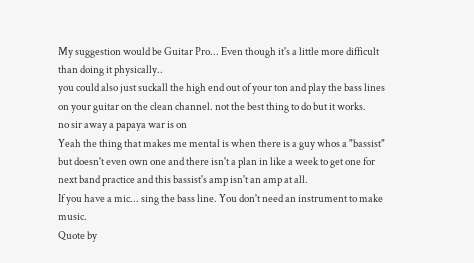My suggestion would be Guitar Pro... Even though it's a little more difficult than doing it physically..
you could also just suckall the high end out of your ton and play the bass lines on your guitar on the clean channel. not the best thing to do but it works.
no sir away a papaya war is on
Yeah the thing that makes me mental is when there is a guy whos a "bassist" but doesn't even own one and there isn't a plan in like a week to get one for next band practice and this bassist's amp isn't an amp at all.
If you have a mic... sing the bass line. You don't need an instrument to make music.
Quote by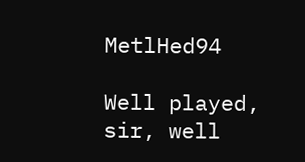MetlHed94

Well played, sir, well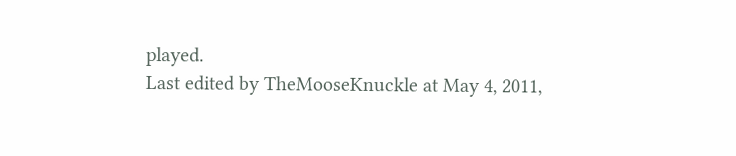played.
Last edited by TheMooseKnuckle at May 4, 2011,